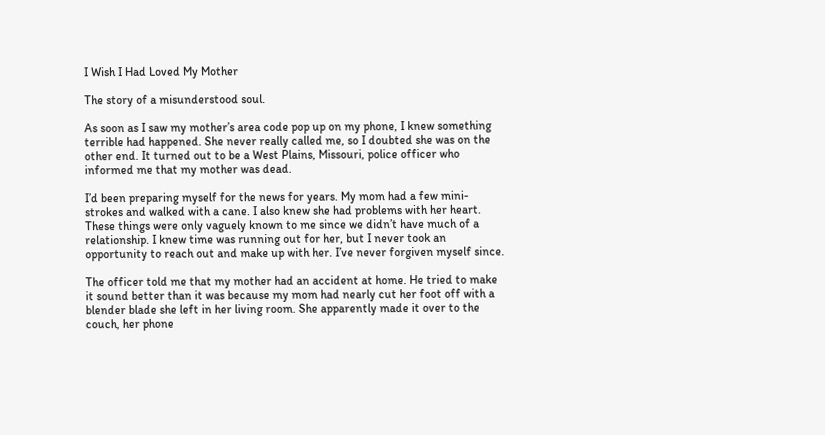I Wish I Had Loved My Mother

The story of a misunderstood soul.

As soon as I saw my mother’s area code pop up on my phone, I knew something terrible had happened. She never really called me, so I doubted she was on the other end. It turned out to be a West Plains, Missouri, police officer who informed me that my mother was dead.

I’d been preparing myself for the news for years. My mom had a few mini-strokes and walked with a cane. I also knew she had problems with her heart. These things were only vaguely known to me since we didn’t have much of a relationship. I knew time was running out for her, but I never took an opportunity to reach out and make up with her. I’ve never forgiven myself since.

The officer told me that my mother had an accident at home. He tried to make it sound better than it was because my mom had nearly cut her foot off with a blender blade she left in her living room. She apparently made it over to the couch, her phone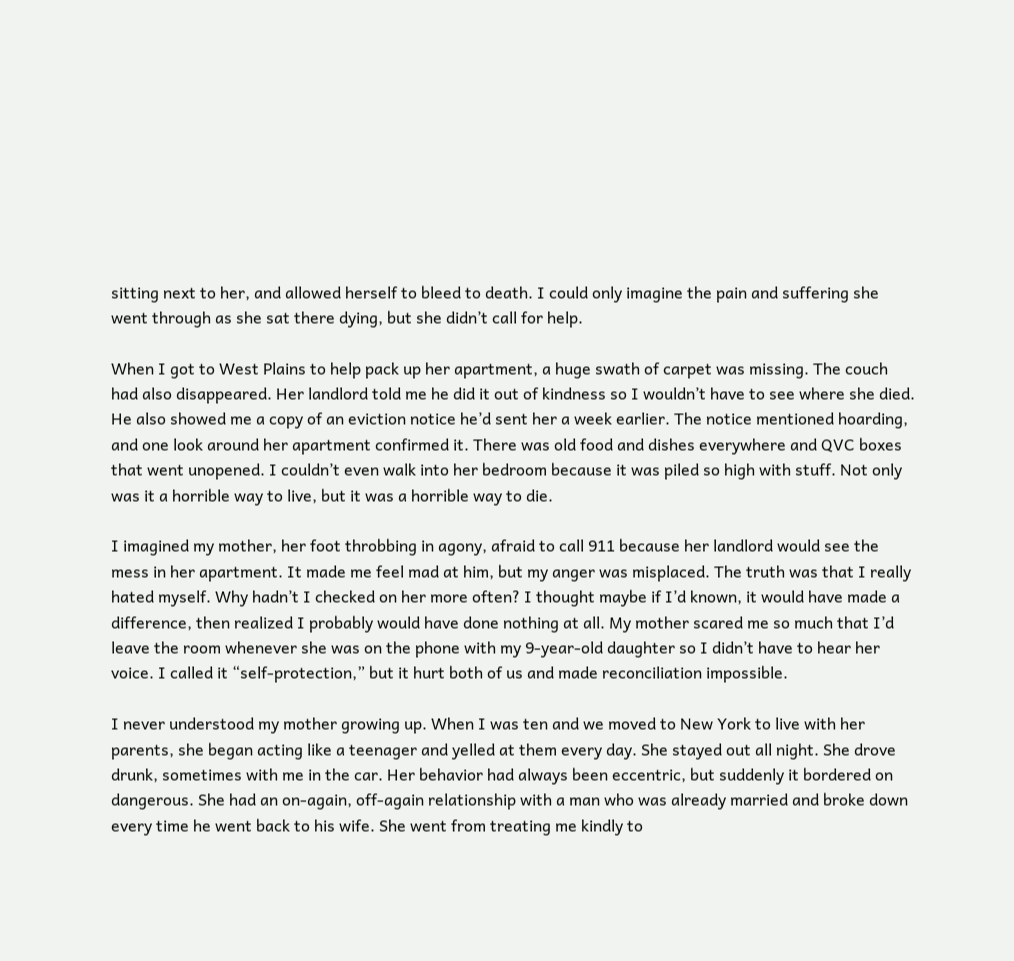sitting next to her, and allowed herself to bleed to death. I could only imagine the pain and suffering she went through as she sat there dying, but she didn’t call for help.

When I got to West Plains to help pack up her apartment, a huge swath of carpet was missing. The couch had also disappeared. Her landlord told me he did it out of kindness so I wouldn’t have to see where she died. He also showed me a copy of an eviction notice he’d sent her a week earlier. The notice mentioned hoarding, and one look around her apartment confirmed it. There was old food and dishes everywhere and QVC boxes that went unopened. I couldn’t even walk into her bedroom because it was piled so high with stuff. Not only was it a horrible way to live, but it was a horrible way to die.

I imagined my mother, her foot throbbing in agony, afraid to call 911 because her landlord would see the mess in her apartment. It made me feel mad at him, but my anger was misplaced. The truth was that I really hated myself. Why hadn’t I checked on her more often? I thought maybe if I’d known, it would have made a difference, then realized I probably would have done nothing at all. My mother scared me so much that I’d leave the room whenever she was on the phone with my 9-year-old daughter so I didn’t have to hear her voice. I called it “self-protection,” but it hurt both of us and made reconciliation impossible.

I never understood my mother growing up. When I was ten and we moved to New York to live with her parents, she began acting like a teenager and yelled at them every day. She stayed out all night. She drove drunk, sometimes with me in the car. Her behavior had always been eccentric, but suddenly it bordered on dangerous. She had an on-again, off-again relationship with a man who was already married and broke down every time he went back to his wife. She went from treating me kindly to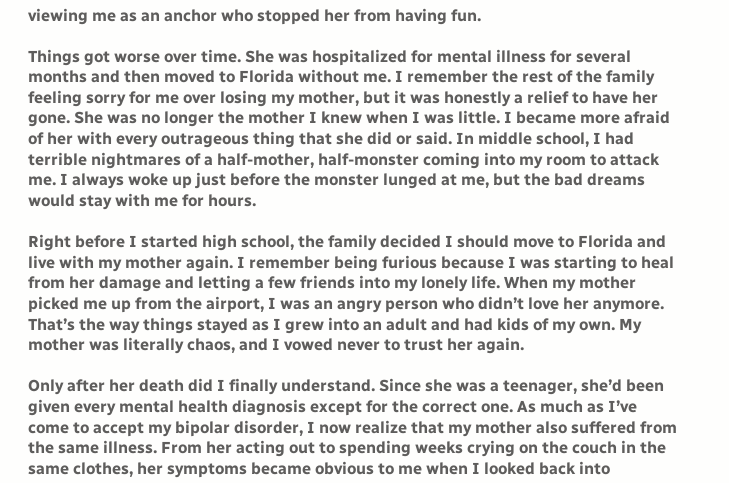viewing me as an anchor who stopped her from having fun.

Things got worse over time. She was hospitalized for mental illness for several months and then moved to Florida without me. I remember the rest of the family feeling sorry for me over losing my mother, but it was honestly a relief to have her gone. She was no longer the mother I knew when I was little. I became more afraid of her with every outrageous thing that she did or said. In middle school, I had terrible nightmares of a half-mother, half-monster coming into my room to attack me. I always woke up just before the monster lunged at me, but the bad dreams would stay with me for hours.

Right before I started high school, the family decided I should move to Florida and live with my mother again. I remember being furious because I was starting to heal from her damage and letting a few friends into my lonely life. When my mother picked me up from the airport, I was an angry person who didn’t love her anymore. That’s the way things stayed as I grew into an adult and had kids of my own. My mother was literally chaos, and I vowed never to trust her again.

Only after her death did I finally understand. Since she was a teenager, she’d been given every mental health diagnosis except for the correct one. As much as I’ve come to accept my bipolar disorder, I now realize that my mother also suffered from the same illness. From her acting out to spending weeks crying on the couch in the same clothes, her symptoms became obvious to me when I looked back into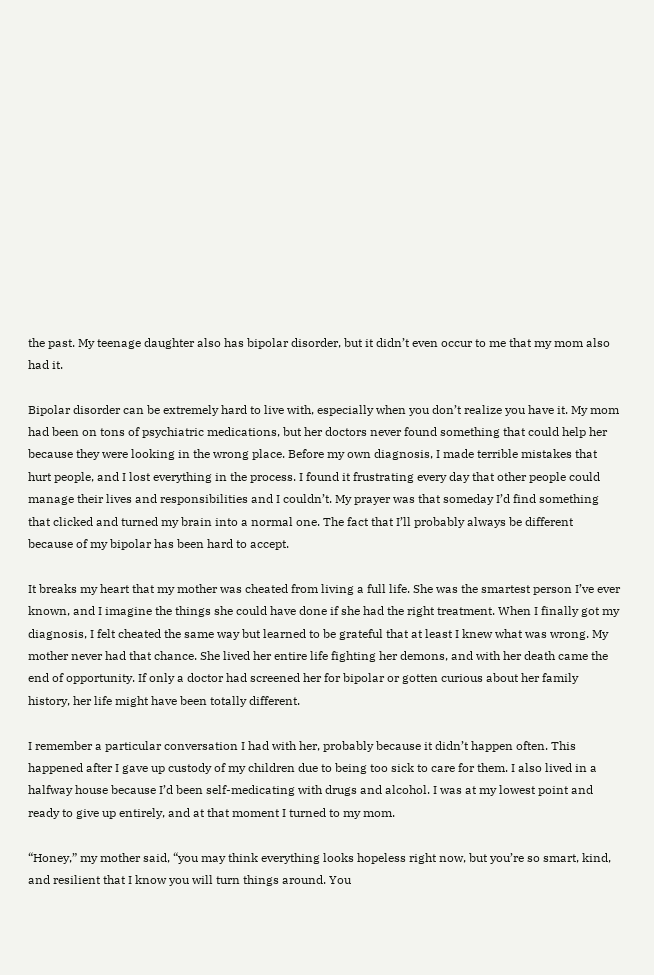the past. My teenage daughter also has bipolar disorder, but it didn’t even occur to me that my mom also had it.

Bipolar disorder can be extremely hard to live with, especially when you don’t realize you have it. My mom had been on tons of psychiatric medications, but her doctors never found something that could help her because they were looking in the wrong place. Before my own diagnosis, I made terrible mistakes that hurt people, and I lost everything in the process. I found it frustrating every day that other people could manage their lives and responsibilities and I couldn’t. My prayer was that someday I’d find something that clicked and turned my brain into a normal one. The fact that I’ll probably always be different because of my bipolar has been hard to accept.

It breaks my heart that my mother was cheated from living a full life. She was the smartest person I’ve ever known, and I imagine the things she could have done if she had the right treatment. When I finally got my diagnosis, I felt cheated the same way but learned to be grateful that at least I knew what was wrong. My mother never had that chance. She lived her entire life fighting her demons, and with her death came the end of opportunity. If only a doctor had screened her for bipolar or gotten curious about her family history, her life might have been totally different.

I remember a particular conversation I had with her, probably because it didn’t happen often. This happened after I gave up custody of my children due to being too sick to care for them. I also lived in a halfway house because I’d been self-medicating with drugs and alcohol. I was at my lowest point and ready to give up entirely, and at that moment I turned to my mom.

“Honey,” my mother said, “you may think everything looks hopeless right now, but you’re so smart, kind, and resilient that I know you will turn things around. You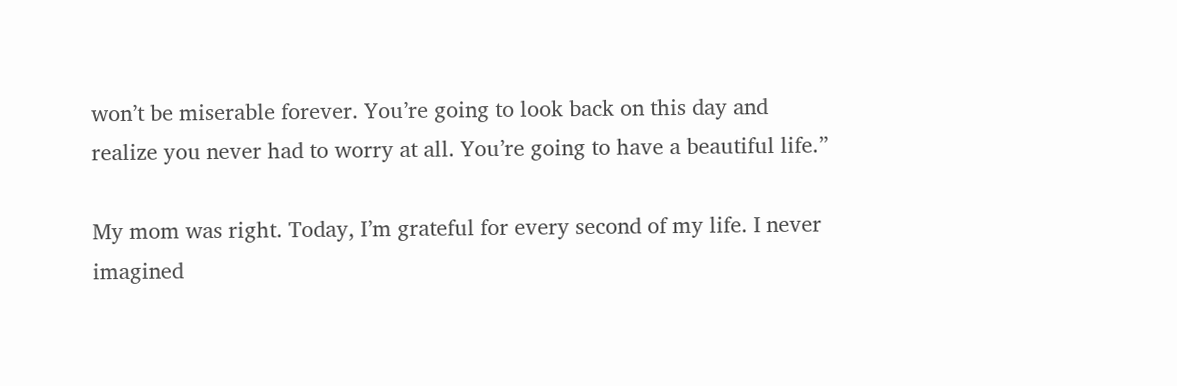won’t be miserable forever. You’re going to look back on this day and realize you never had to worry at all. You’re going to have a beautiful life.”

My mom was right. Today, I’m grateful for every second of my life. I never imagined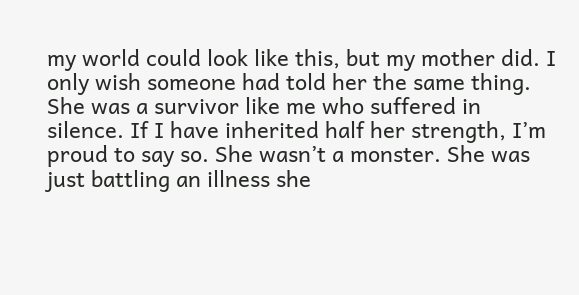my world could look like this, but my mother did. I only wish someone had told her the same thing. She was a survivor like me who suffered in silence. If I have inherited half her strength, I’m proud to say so. She wasn’t a monster. She was just battling an illness she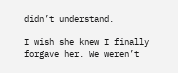didn’t understand.

I wish she knew I finally forgave her. We weren’t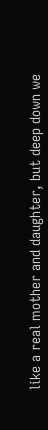like a real mother and daughter, but deep down we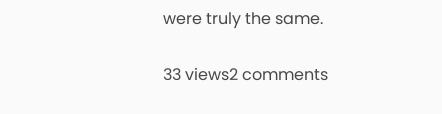were truly the same.

33 views2 comments